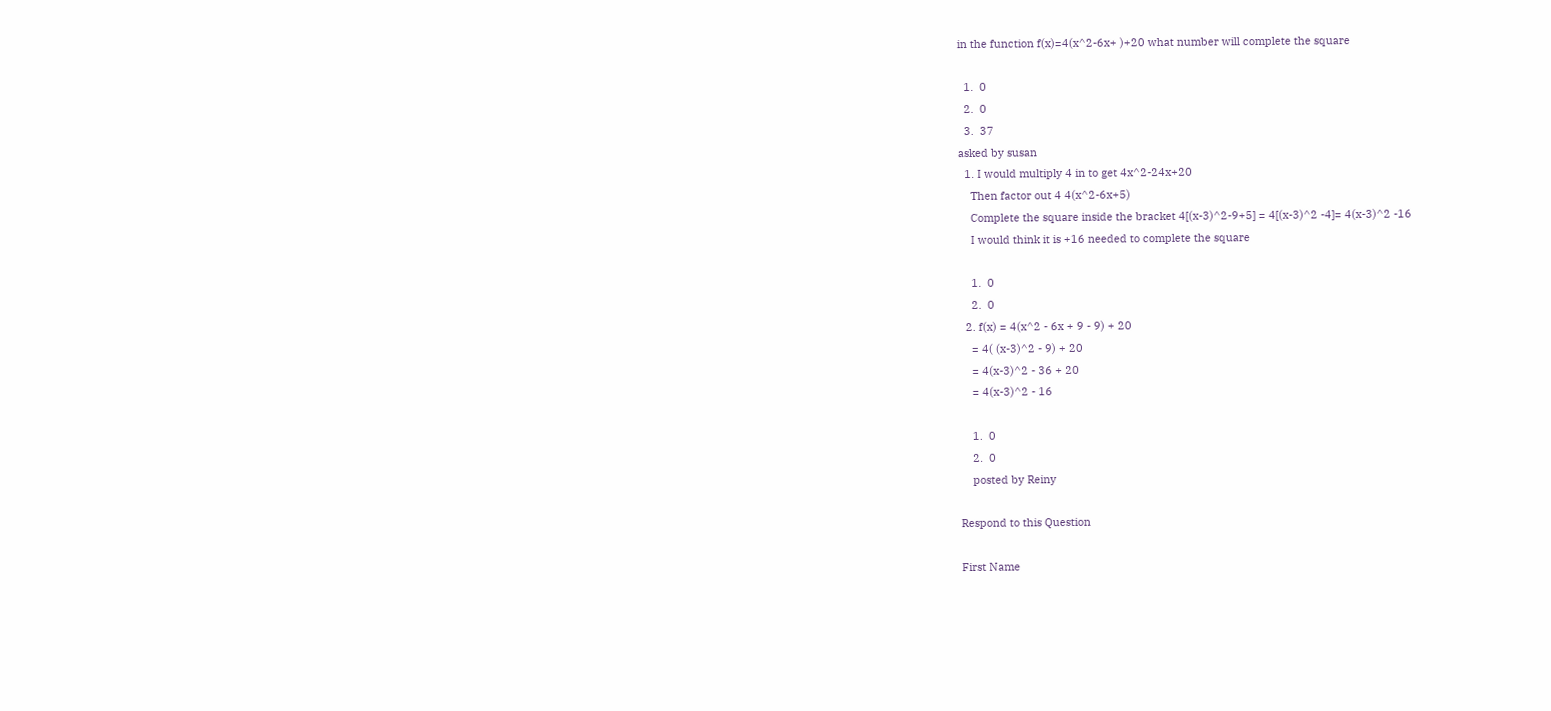in the function f(x)=4(x^2-6x+ )+20 what number will complete the square

  1.  0
  2.  0
  3.  37
asked by susan
  1. I would multiply 4 in to get 4x^2-24x+20
    Then factor out 4 4(x^2-6x+5)
    Complete the square inside the bracket 4[(x-3)^2-9+5] = 4[(x-3)^2 -4]= 4(x-3)^2 -16
    I would think it is +16 needed to complete the square

    1.  0
    2.  0
  2. f(x) = 4(x^2 - 6x + 9 - 9) + 20
    = 4( (x-3)^2 - 9) + 20
    = 4(x-3)^2 - 36 + 20
    = 4(x-3)^2 - 16

    1.  0
    2.  0
    posted by Reiny

Respond to this Question

First Name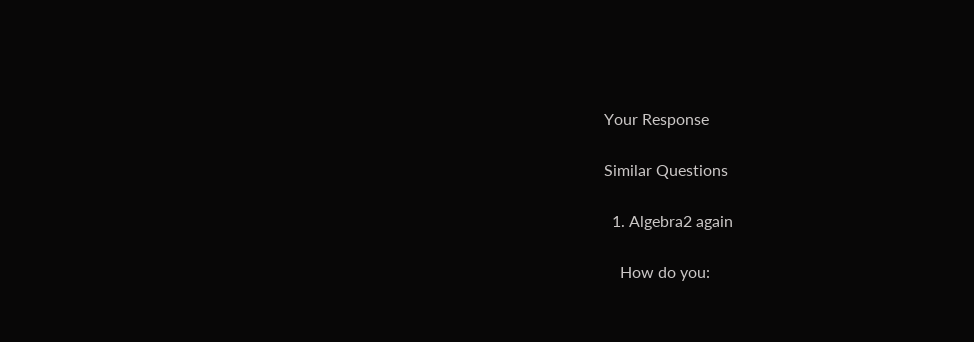Your Response

Similar Questions

  1. Algebra2 again

    How do you: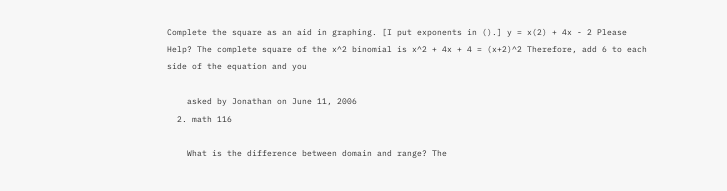Complete the square as an aid in graphing. [I put exponents in ().] y = x(2) + 4x - 2 Please Help? The complete square of the x^2 binomial is x^2 + 4x + 4 = (x+2)^2 Therefore, add 6 to each side of the equation and you

    asked by Jonathan on June 11, 2006
  2. math 116

    What is the difference between domain and range? The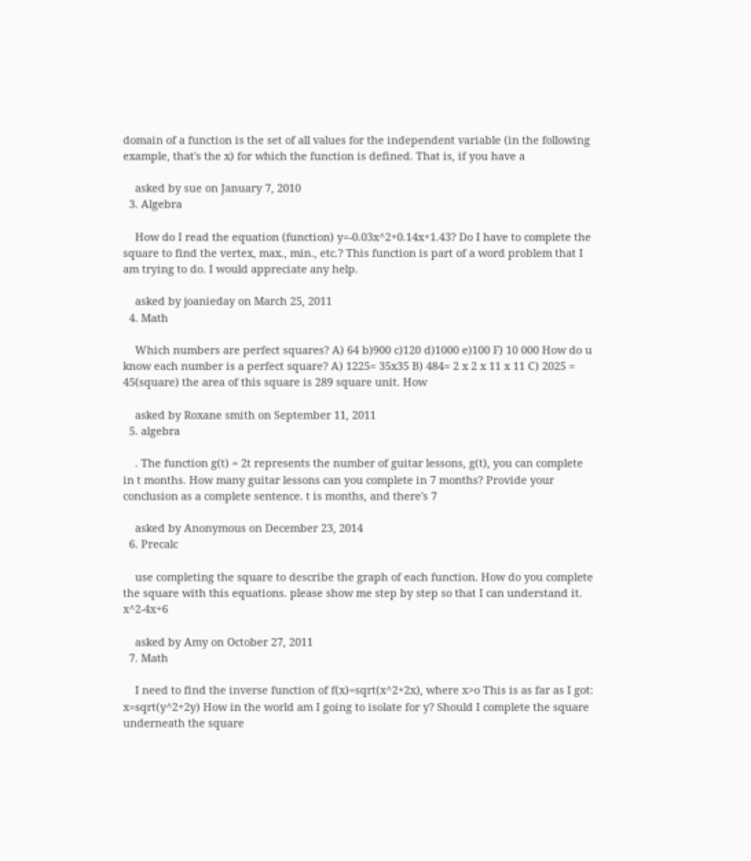domain of a function is the set of all values for the independent variable (in the following example, that's the x) for which the function is defined. That is, if you have a

    asked by sue on January 7, 2010
  3. Algebra

    How do I read the equation (function) y=-0.03x^2+0.14x+1.43? Do I have to complete the square to find the vertex, max., min., etc.? This function is part of a word problem that I am trying to do. I would appreciate any help.

    asked by joanieday on March 25, 2011
  4. Math

    Which numbers are perfect squares? A) 64 b)900 c)120 d)1000 e)100 F) 10 000 How do u know each number is a perfect square? A) 1225= 35x35 B) 484= 2 x 2 x 11 x 11 C) 2025 = 45(square) the area of this square is 289 square unit. How

    asked by Roxane smith on September 11, 2011
  5. algebra

    . The function g(t) = 2t represents the number of guitar lessons, g(t), you can complete in t months. How many guitar lessons can you complete in 7 months? Provide your conclusion as a complete sentence. t is months, and there's 7

    asked by Anonymous on December 23, 2014
  6. Precalc

    use completing the square to describe the graph of each function. How do you complete the square with this equations. please show me step by step so that I can understand it. x^2-4x+6

    asked by Amy on October 27, 2011
  7. Math

    I need to find the inverse function of f(x)=sqrt(x^2+2x), where x>o This is as far as I got: x=sqrt(y^2+2y) How in the world am I going to isolate for y? Should I complete the square underneath the square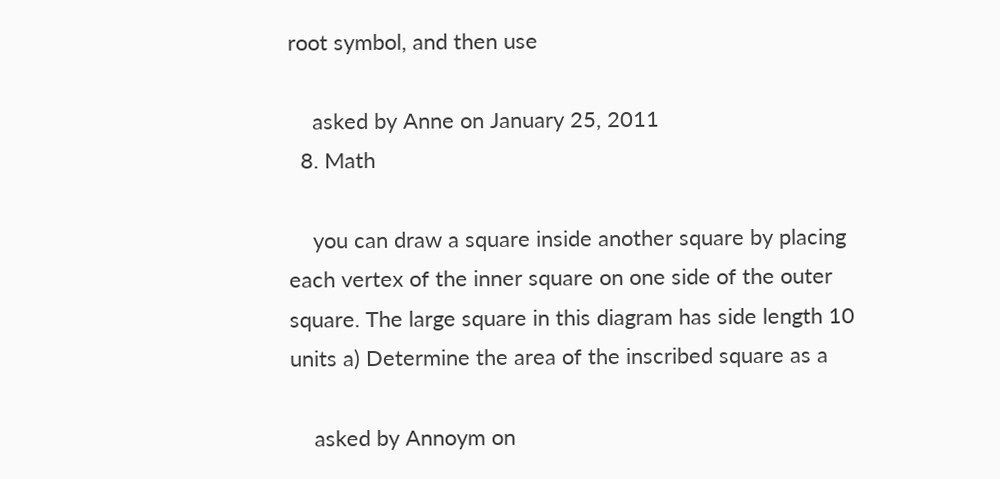root symbol, and then use

    asked by Anne on January 25, 2011
  8. Math

    you can draw a square inside another square by placing each vertex of the inner square on one side of the outer square. The large square in this diagram has side length 10 units a) Determine the area of the inscribed square as a

    asked by Annoym on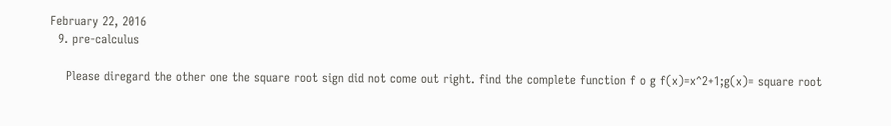February 22, 2016
  9. pre-calculus

    Please diregard the other one the square root sign did not come out right. find the complete function f o g f(x)=x^2+1;g(x)= square root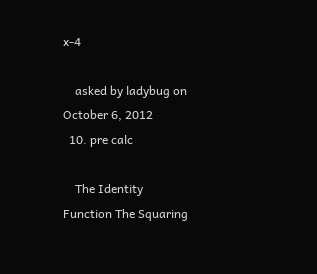x-4

    asked by ladybug on October 6, 2012
  10. pre calc

    The Identity Function The Squaring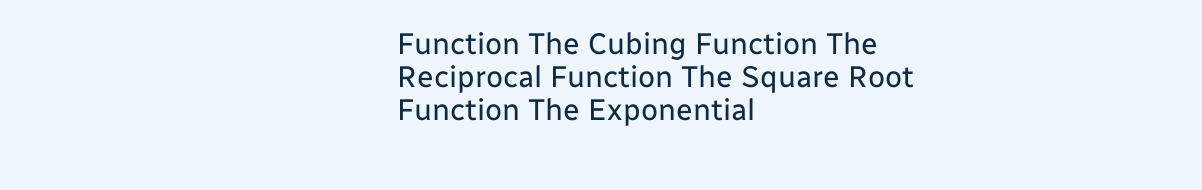Function The Cubing Function The Reciprocal Function The Square Root Function The Exponential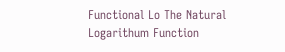Functional Lo The Natural Logarithum Function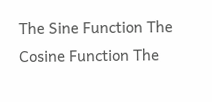The Sine Function The Cosine Function The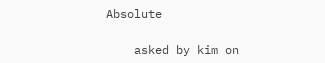Absolute

    asked by kim on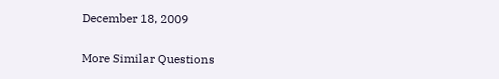December 18, 2009

More Similar Questions